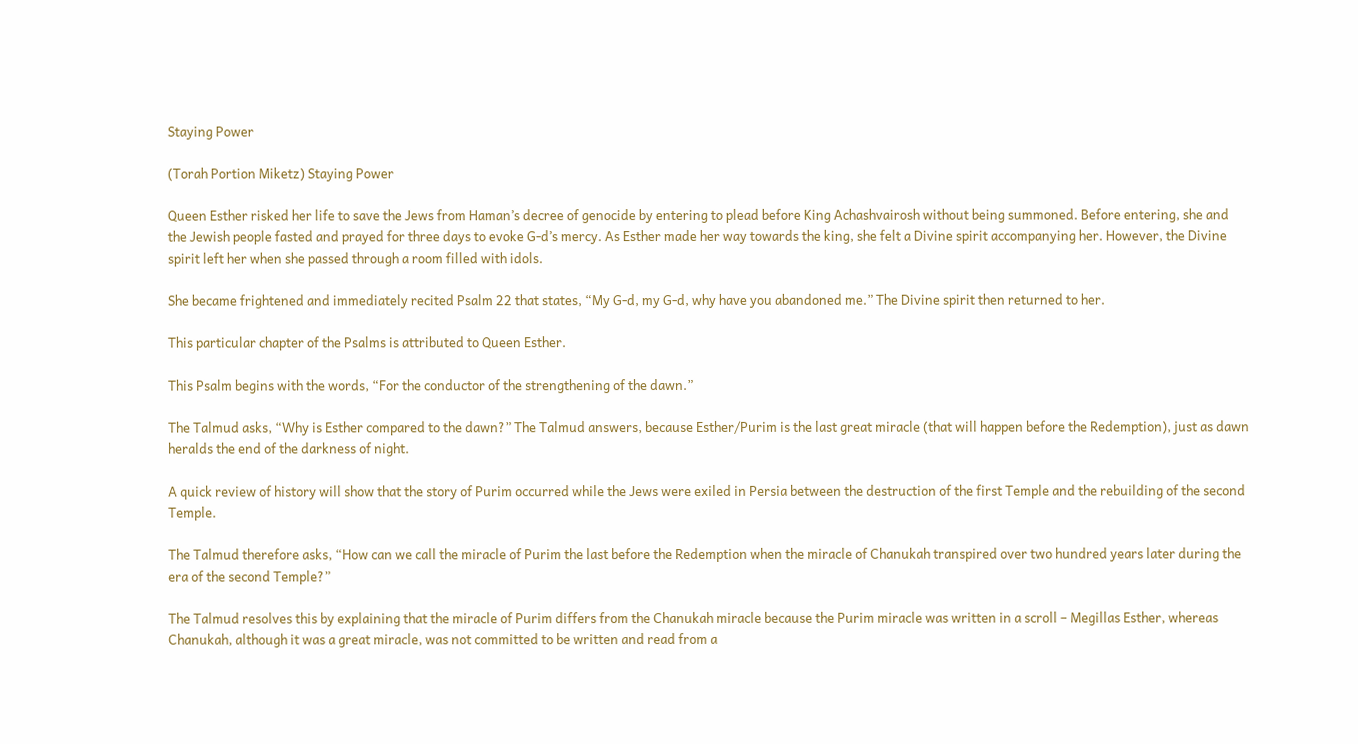Staying Power

(Torah Portion Miketz) Staying Power

Queen Esther risked her life to save the Jews from Haman’s decree of genocide by entering to plead before King Achashvairosh without being summoned. Before entering, she and the Jewish people fasted and prayed for three days to evoke G-d’s mercy. As Esther made her way towards the king, she felt a Divine spirit accompanying her. However, the Divine spirit left her when she passed through a room filled with idols.

She became frightened and immediately recited Psalm 22 that states, “My G-d, my G-d, why have you abandoned me.” The Divine spirit then returned to her.

This particular chapter of the Psalms is attributed to Queen Esther.

This Psalm begins with the words, “For the conductor of the strengthening of the dawn.”

The Talmud asks, “Why is Esther compared to the dawn?” The Talmud answers, because Esther/Purim is the last great miracle (that will happen before the Redemption), just as dawn heralds the end of the darkness of night.

A quick review of history will show that the story of Purim occurred while the Jews were exiled in Persia between the destruction of the first Temple and the rebuilding of the second Temple.

The Talmud therefore asks, “How can we call the miracle of Purim the last before the Redemption when the miracle of Chanukah transpired over two hundred years later during the era of the second Temple?”

The Talmud resolves this by explaining that the miracle of Purim differs from the Chanukah miracle because the Purim miracle was written in a scroll – Megillas Esther, whereas Chanukah, although it was a great miracle, was not committed to be written and read from a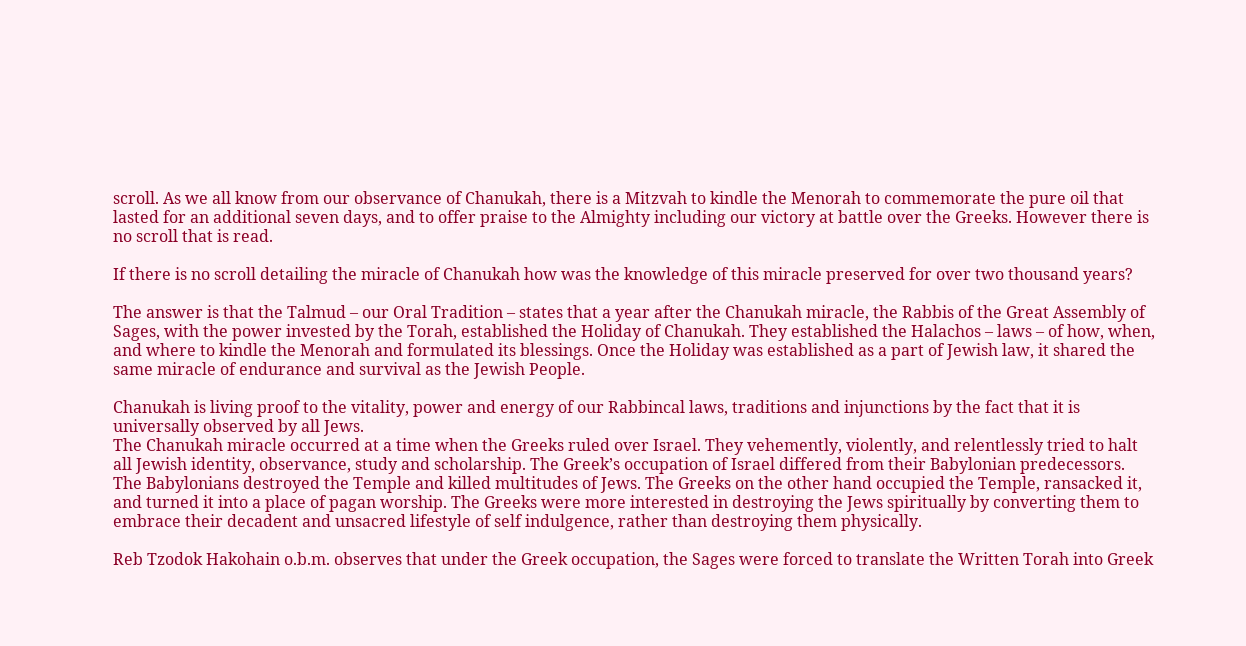scroll. As we all know from our observance of Chanukah, there is a Mitzvah to kindle the Menorah to commemorate the pure oil that lasted for an additional seven days, and to offer praise to the Almighty including our victory at battle over the Greeks. However there is no scroll that is read.

If there is no scroll detailing the miracle of Chanukah how was the knowledge of this miracle preserved for over two thousand years?

The answer is that the Talmud – our Oral Tradition – states that a year after the Chanukah miracle, the Rabbis of the Great Assembly of Sages, with the power invested by the Torah, established the Holiday of Chanukah. They established the Halachos – laws – of how, when, and where to kindle the Menorah and formulated its blessings. Once the Holiday was established as a part of Jewish law, it shared the same miracle of endurance and survival as the Jewish People.

Chanukah is living proof to the vitality, power and energy of our Rabbincal laws, traditions and injunctions by the fact that it is universally observed by all Jews.
The Chanukah miracle occurred at a time when the Greeks ruled over Israel. They vehemently, violently, and relentlessly tried to halt all Jewish identity, observance, study and scholarship. The Greek’s occupation of Israel differed from their Babylonian predecessors. The Babylonians destroyed the Temple and killed multitudes of Jews. The Greeks on the other hand occupied the Temple, ransacked it, and turned it into a place of pagan worship. The Greeks were more interested in destroying the Jews spiritually by converting them to embrace their decadent and unsacred lifestyle of self indulgence, rather than destroying them physically.

Reb Tzodok Hakohain o.b.m. observes that under the Greek occupation, the Sages were forced to translate the Written Torah into Greek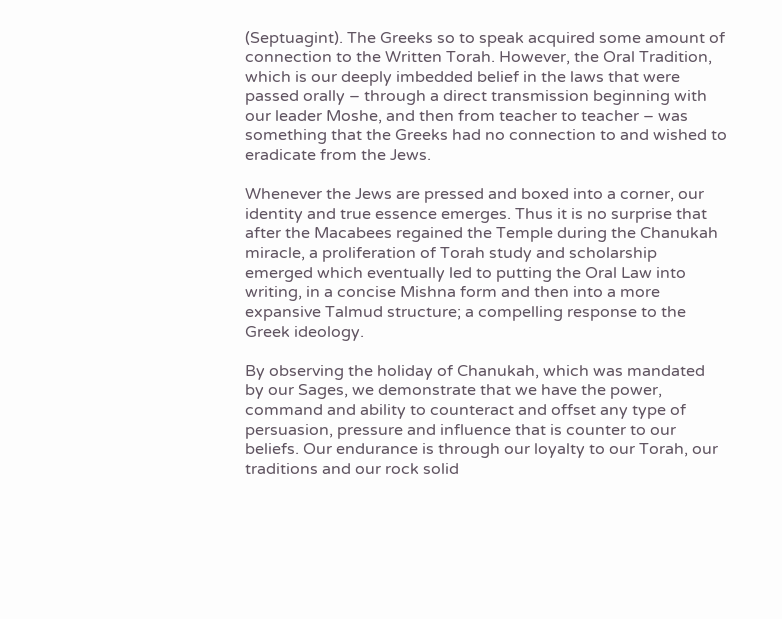(Septuagint). The Greeks so to speak acquired some amount of connection to the Written Torah. However, the Oral Tradition, which is our deeply imbedded belief in the laws that were passed orally – through a direct transmission beginning with our leader Moshe, and then from teacher to teacher – was something that the Greeks had no connection to and wished to eradicate from the Jews.

Whenever the Jews are pressed and boxed into a corner, our identity and true essence emerges. Thus it is no surprise that after the Macabees regained the Temple during the Chanukah miracle, a proliferation of Torah study and scholarship emerged which eventually led to putting the Oral Law into writing, in a concise Mishna form and then into a more expansive Talmud structure; a compelling response to the Greek ideology.

By observing the holiday of Chanukah, which was mandated by our Sages, we demonstrate that we have the power, command and ability to counteract and offset any type of persuasion, pressure and influence that is counter to our beliefs. Our endurance is through our loyalty to our Torah, our traditions and our rock solid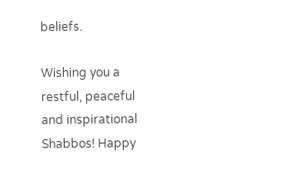beliefs.

Wishing you a restful, peaceful and inspirational Shabbos! Happy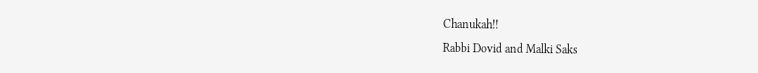Chanukah!!
Rabbi Dovid and Malki Saks